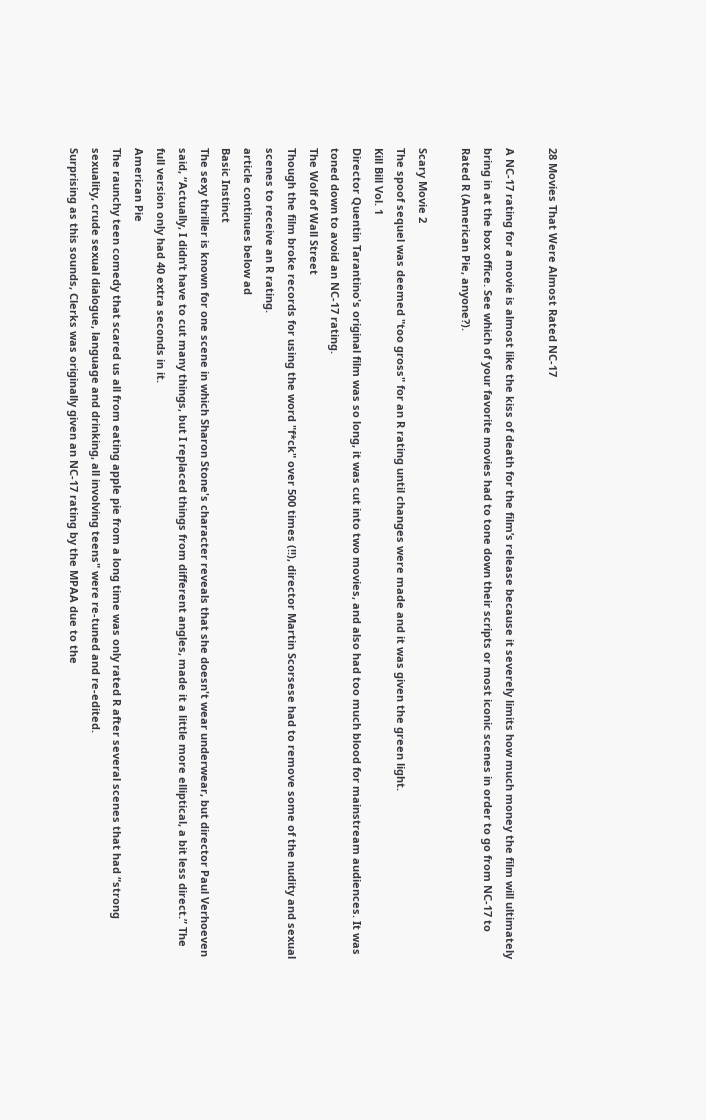28 Movies That Were Almost Rated NC-17

A NC-17 rating for a movie is almost like the kiss of death for the film’s release because it severely limits how much money the film will ultimately bring in at the box office. See which of your favorite movies had to tone down their scripts or most iconic scenes in order to go from NC-17 to Rated R (American Pie, anyone?).

Scary Movie 2
The spoof sequel was deemed "too gross" for an R rating until changes were made and it was given the green light.
Kill Bill Vol. 1
Director Quentin Tarantino's original film was so long, it was cut into two movies, and also had too much blood for mainstream audiences. It was toned down to avoid an NC-17 rating.
The Wolf of Wall Street
Though the film broke records for using the word "f*ck" over 500 times (!!), director Martin Scorsese had to remove some of the nudity and sexual scenes to receive an R rating.
article continues below ad
Basic Instinct
The sexy thriller is known for one scene in which Sharon Stone's character reveals that she doesn't wear underwear, but director Paul Verhoeven said, “Actually, I didn’t have to cut many things, but I replaced things from different angles, made it a little more elliptical, a bit less direct.” The full version only had 40 extra seconds in it.
American Pie
The raunchy teen comedy that scared us all from eating apple pie from a long time was only rated R after several scenes that had “strong sexuality, crude sexual dialogue, language and drinking, all involving teens" were re-tuned and re-edited.
Surprising as this sounds, Clerks was originally given an NC-17 rating by the MPAA due to the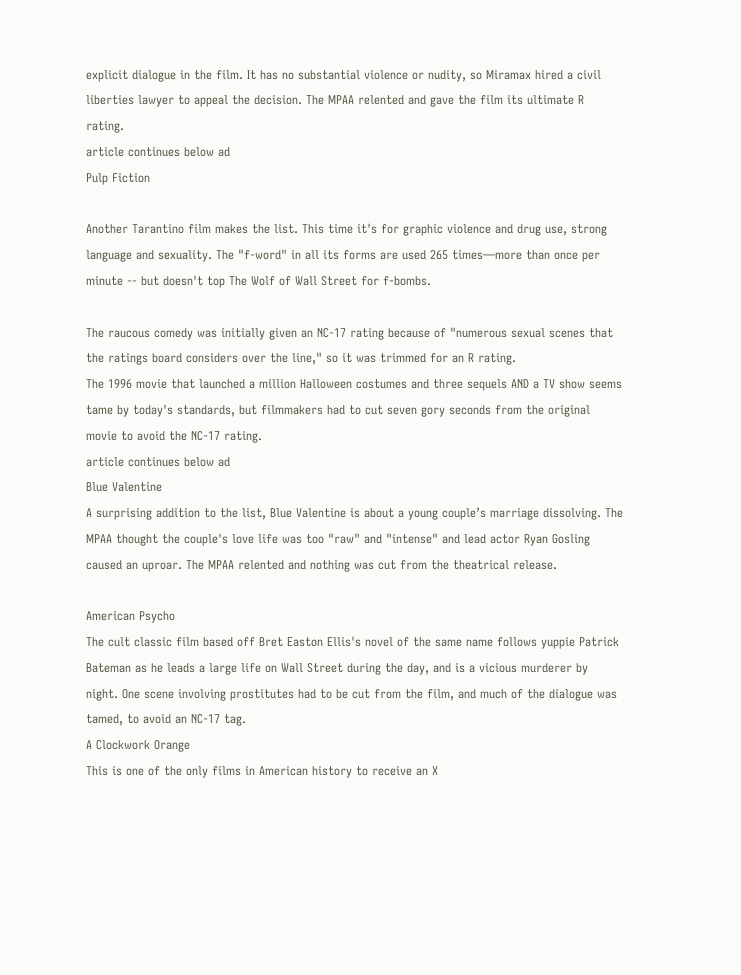explicit dialogue in the film. It has no substantial violence or nudity, so Miramax hired a civil liberties lawyer to appeal the decision. The MPAA relented and gave the film its ultimate R rating.
article continues below ad
Pulp Fiction

Another Tarantino film makes the list. This time it's for graphic violence and drug use, strong language and sexuality. The "f-word" in all its forms are used 265 times—more than once per minute -- but doesn't top The Wolf of Wall Street for f-bombs.

The raucous comedy was initially given an NC-17 rating because of "numerous sexual scenes that the ratings board considers over the line," so it was trimmed for an R rating.
The 1996 movie that launched a million Halloween costumes and three sequels AND a TV show seems tame by today's standards, but filmmakers had to cut seven gory seconds from the original movie to avoid the NC-17 rating.
article continues below ad
Blue Valentine
A surprising addition to the list, Blue Valentine is about a young couple’s marriage dissolving. The MPAA thought the couple's love life was too "raw" and "intense" and lead actor Ryan Gosling caused an uproar. The MPAA relented and nothing was cut from the theatrical release.

American Psycho
The cult classic film based off Bret Easton Ellis's novel of the same name follows yuppie Patrick Bateman as he leads a large life on Wall Street during the day, and is a vicious murderer by night. One scene involving prostitutes had to be cut from the film, and much of the dialogue was tamed, to avoid an NC-17 tag.
A Clockwork Orange
This is one of the only films in American history to receive an X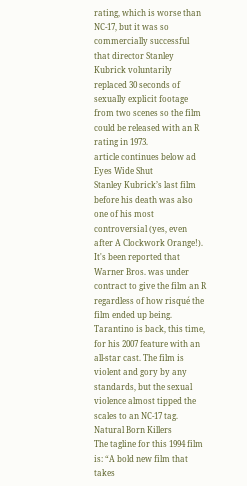rating, which is worse than NC-17, but it was so commercially successful that director Stanley Kubrick voluntarily replaced 30 seconds of sexually explicit footage from two scenes so the film could be released with an R rating in 1973.
article continues below ad
Eyes Wide Shut
Stanley Kubrick’s last film before his death was also one of his most controversial (yes, even after A Clockwork Orange!). It's been reported that Warner Bros. was under contract to give the film an R regardless of how risqué the film ended up being.
Tarantino is back, this time, for his 2007 feature with an all-star cast. The film is violent and gory by any standards, but the sexual violence almost tipped the scales to an NC-17 tag.
Natural Born Killers
The tagline for this 1994 film is: “A bold new film that takes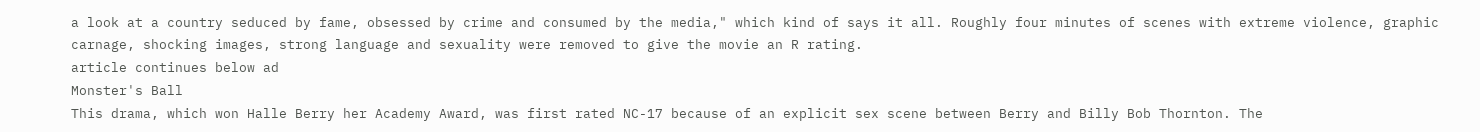a look at a country seduced by fame, obsessed by crime and consumed by the media," which kind of says it all. Roughly four minutes of scenes with extreme violence, graphic carnage, shocking images, strong language and sexuality were removed to give the movie an R rating.
article continues below ad
Monster's Ball
This drama, which won Halle Berry her Academy Award, was first rated NC-17 because of an explicit sex scene between Berry and Billy Bob Thornton. The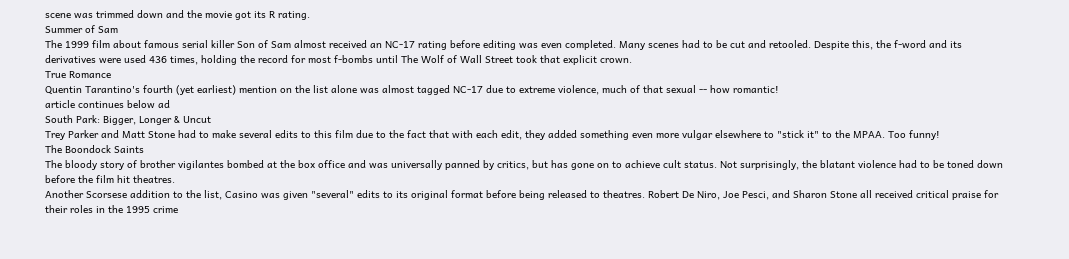scene was trimmed down and the movie got its R rating.
Summer of Sam
The 1999 film about famous serial killer Son of Sam almost received an NC-17 rating before editing was even completed. Many scenes had to be cut and retooled. Despite this, the f-word and its derivatives were used 436 times, holding the record for most f-bombs until The Wolf of Wall Street took that explicit crown.
True Romance
Quentin Tarantino's fourth (yet earliest) mention on the list alone was almost tagged NC-17 due to extreme violence, much of that sexual -- how romantic!
article continues below ad
South Park: Bigger, Longer & Uncut
Trey Parker and Matt Stone had to make several edits to this film due to the fact that with each edit, they added something even more vulgar elsewhere to "stick it" to the MPAA. Too funny!
The Boondock Saints
The bloody story of brother vigilantes bombed at the box office and was universally panned by critics, but has gone on to achieve cult status. Not surprisingly, the blatant violence had to be toned down before the film hit theatres.
Another Scorsese addition to the list, Casino was given "several" edits to its original format before being released to theatres. Robert De Niro, Joe Pesci, and Sharon Stone all received critical praise for their roles in the 1995 crime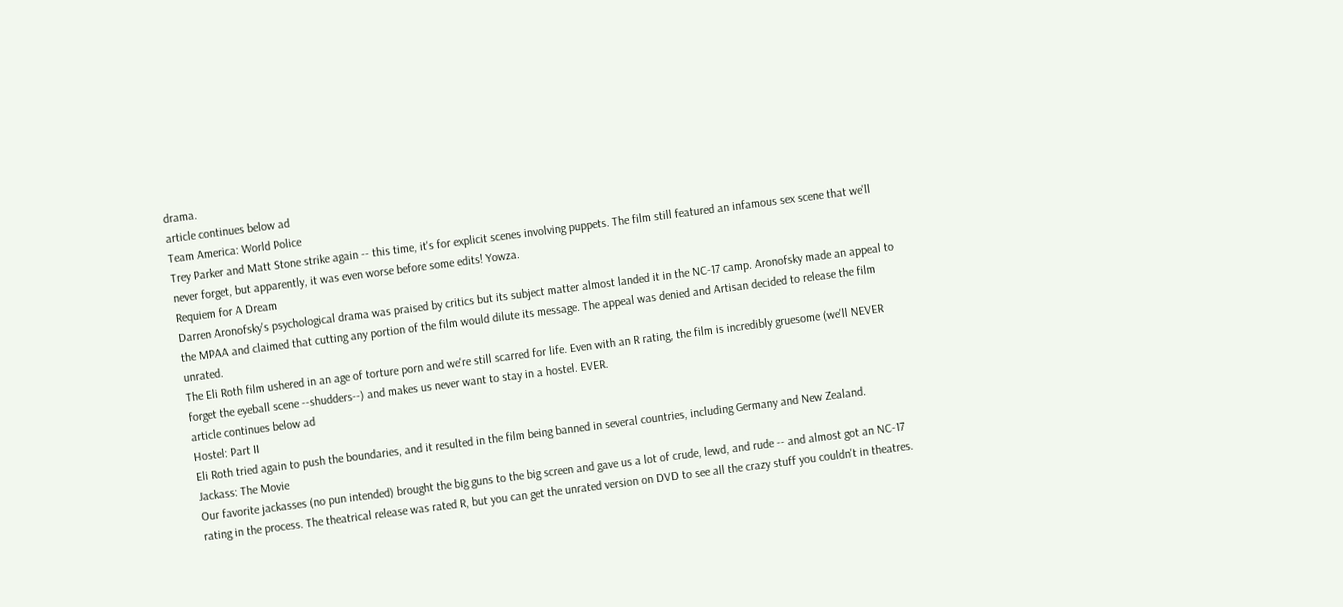drama.
article continues below ad
Team America: World Police
Trey Parker and Matt Stone strike again -- this time, it's for explicit scenes involving puppets. The film still featured an infamous sex scene that we'll never forget, but apparently, it was even worse before some edits! Yowza.
Requiem for A Dream
Darren Aronofsky's psychological drama was praised by critics but its subject matter almost landed it in the NC-17 camp. Aronofsky made an appeal to the MPAA and claimed that cutting any portion of the film would dilute its message. The appeal was denied and Artisan decided to release the film unrated.
The Eli Roth film ushered in an age of torture porn and we're still scarred for life. Even with an R rating, the film is incredibly gruesome (we'll NEVER forget the eyeball scene --shudders--) and makes us never want to stay in a hostel. EVER.
article continues below ad
Hostel: Part II
Eli Roth tried again to push the boundaries, and it resulted in the film being banned in several countries, including Germany and New Zealand.
Jackass: The Movie
Our favorite jackasses (no pun intended) brought the big guns to the big screen and gave us a lot of crude, lewd, and rude -- and almost got an NC-17 rating in the process. The theatrical release was rated R, but you can get the unrated version on DVD to see all the crazy stuff you couldn't in theatres.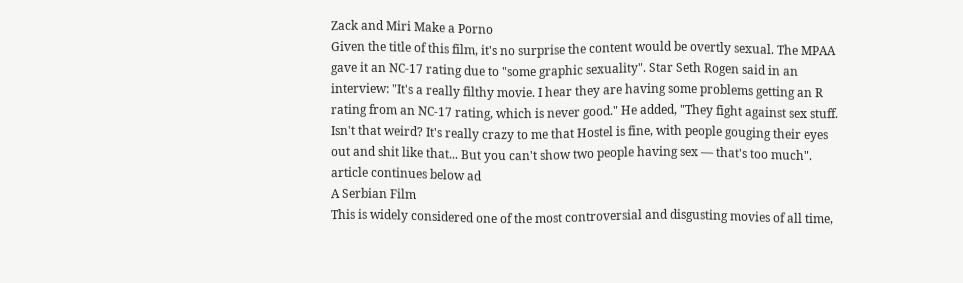Zack and Miri Make a Porno
Given the title of this film, it's no surprise the content would be overtly sexual. The MPAA gave it an NC-17 rating due to "some graphic sexuality". Star Seth Rogen said in an interview: "It's a really filthy movie. I hear they are having some problems getting an R rating from an NC-17 rating, which is never good." He added, "They fight against sex stuff. Isn't that weird? It's really crazy to me that Hostel is fine, with people gouging their eyes out and shit like that... But you can't show two people having sex — that's too much".
article continues below ad
A Serbian Film
This is widely considered one of the most controversial and disgusting movies of all time,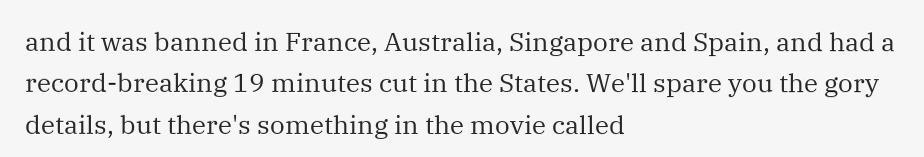and it was banned in France, Australia, Singapore and Spain, and had a record-breaking 19 minutes cut in the States. We'll spare you the gory details, but there's something in the movie called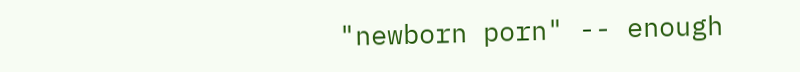"newborn porn" -- enough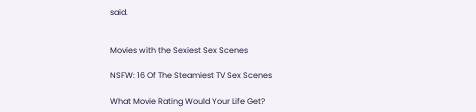said.


Movies with the Sexiest Sex Scenes

NSFW: 16 Of The Steamiest TV Sex Scenes

What Movie Rating Would Your Life Get?